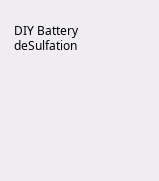DIY Battery deSulfation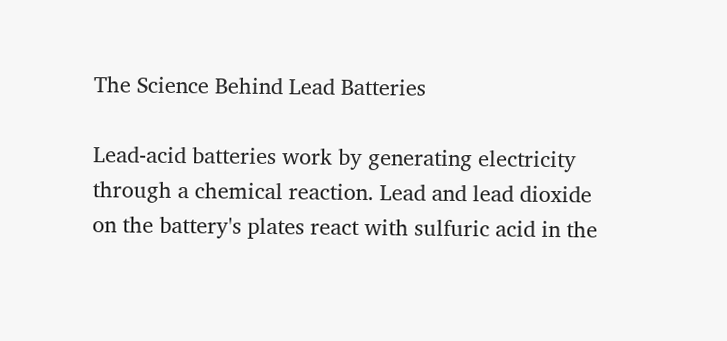The Science Behind Lead Batteries

Lead-acid batteries work by generating electricity through a chemical reaction. Lead and lead dioxide on the battery's plates react with sulfuric acid in the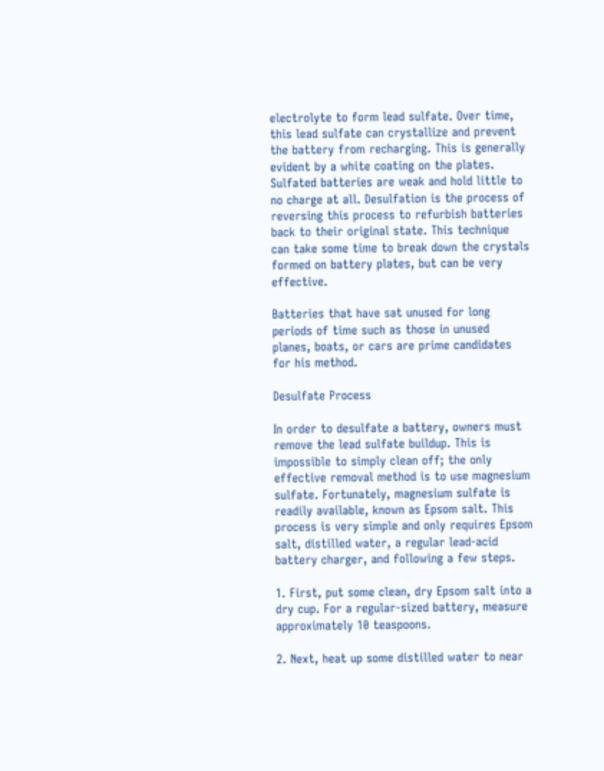electrolyte to form lead sulfate. Over time, this lead sulfate can crystallize and prevent the battery from recharging. This is generally evident by a white coating on the plates. Sulfated batteries are weak and hold little to no charge at all. Desulfation is the process of reversing this process to refurbish batteries back to their original state. This technique can take some time to break down the crystals formed on battery plates, but can be very effective.

Batteries that have sat unused for long periods of time such as those in unused planes, boats, or cars are prime candidates for his method.

Desulfate Process

In order to desulfate a battery, owners must remove the lead sulfate buildup. This is impossible to simply clean off; the only effective removal method is to use magnesium sulfate. Fortunately, magnesium sulfate is readily available, known as Epsom salt. This process is very simple and only requires Epsom salt, distilled water, a regular lead-acid battery charger, and following a few steps.

1. First, put some clean, dry Epsom salt into a dry cup. For a regular-sized battery, measure approximately 10 teaspoons.

2. Next, heat up some distilled water to near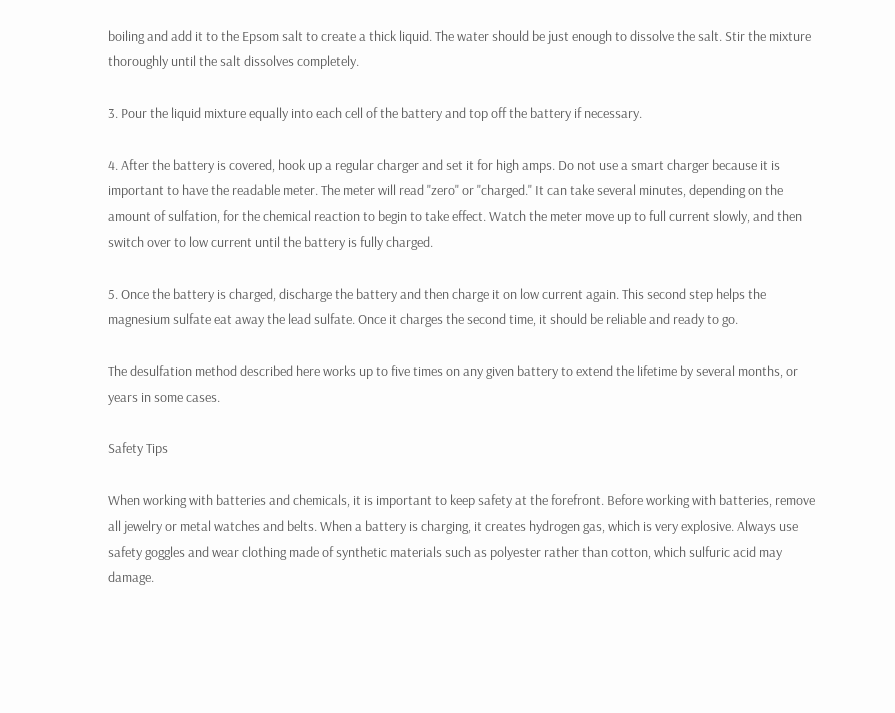boiling and add it to the Epsom salt to create a thick liquid. The water should be just enough to dissolve the salt. Stir the mixture thoroughly until the salt dissolves completely.

3. Pour the liquid mixture equally into each cell of the battery and top off the battery if necessary.

4. After the battery is covered, hook up a regular charger and set it for high amps. Do not use a smart charger because it is important to have the readable meter. The meter will read "zero" or "charged." It can take several minutes, depending on the amount of sulfation, for the chemical reaction to begin to take effect. Watch the meter move up to full current slowly, and then switch over to low current until the battery is fully charged.

5. Once the battery is charged, discharge the battery and then charge it on low current again. This second step helps the magnesium sulfate eat away the lead sulfate. Once it charges the second time, it should be reliable and ready to go.

The desulfation method described here works up to five times on any given battery to extend the lifetime by several months, or years in some cases.

Safety Tips

When working with batteries and chemicals, it is important to keep safety at the forefront. Before working with batteries, remove all jewelry or metal watches and belts. When a battery is charging, it creates hydrogen gas, which is very explosive. Always use safety goggles and wear clothing made of synthetic materials such as polyester rather than cotton, which sulfuric acid may damage.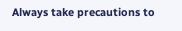Always take precautions to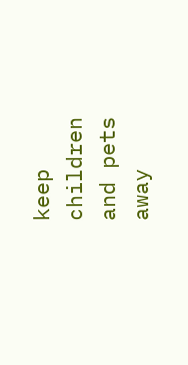keep children and pets away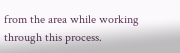from the area while working through this process.